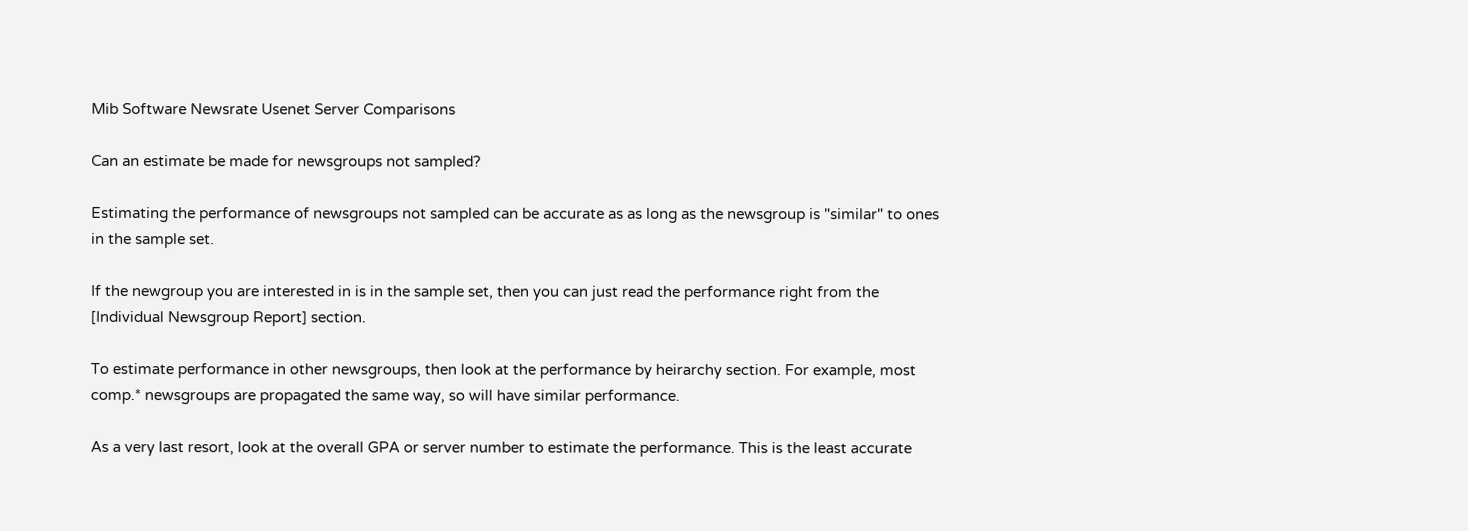Mib Software Newsrate Usenet Server Comparisons

Can an estimate be made for newsgroups not sampled?

Estimating the performance of newsgroups not sampled can be accurate as as long as the newsgroup is "similar" to ones in the sample set.

If the newgroup you are interested in is in the sample set, then you can just read the performance right from the [Individual Newsgroup Report] section.

To estimate performance in other newsgroups, then look at the performance by heirarchy section. For example, most comp.* newsgroups are propagated the same way, so will have similar performance.

As a very last resort, look at the overall GPA or server number to estimate the performance. This is the least accurate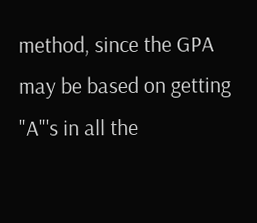method, since the GPA may be based on getting "A"'s in all the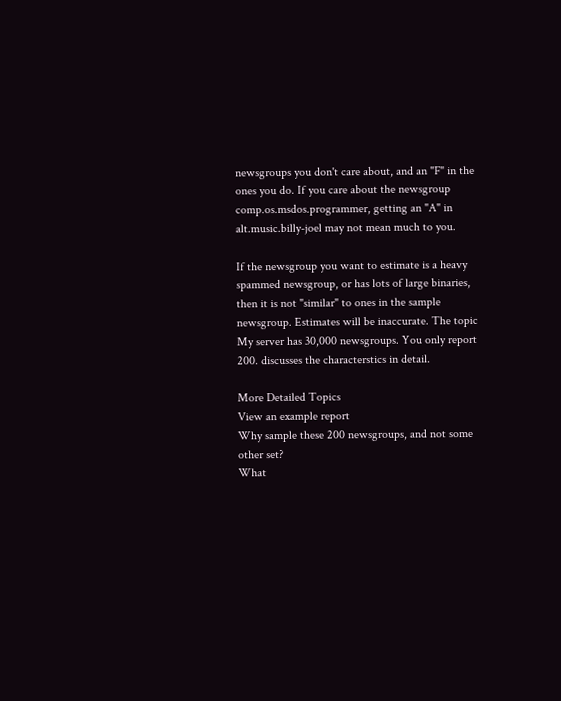newsgroups you don't care about, and an "F" in the ones you do. If you care about the newsgroup comp.os.msdos.programmer, getting an "A" in alt.music.billy-joel may not mean much to you.

If the newsgroup you want to estimate is a heavy spammed newsgroup, or has lots of large binaries, then it is not "similar" to ones in the sample newsgroup. Estimates will be inaccurate. The topic My server has 30,000 newsgroups. You only report 200. discusses the characterstics in detail.

More Detailed Topics
View an example report
Why sample these 200 newsgroups, and not some other set?
What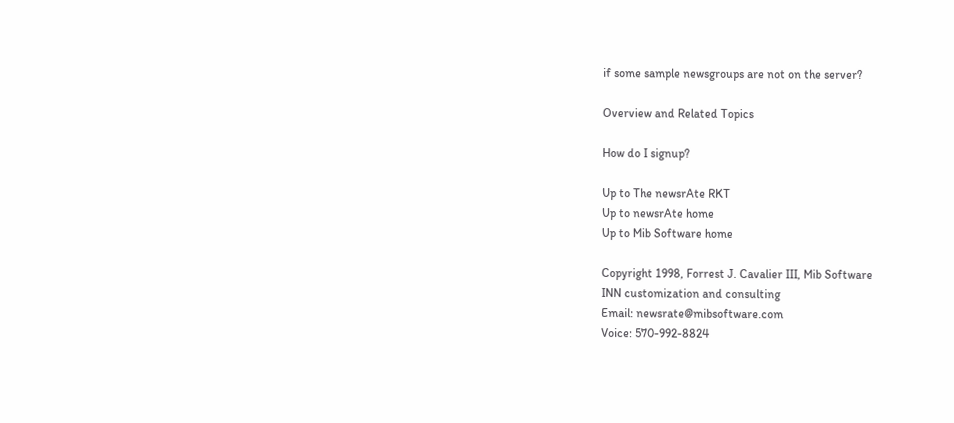if some sample newsgroups are not on the server?

Overview and Related Topics

How do I signup?

Up to The newsrAte RKT
Up to newsrAte home
Up to Mib Software home

Copyright 1998, Forrest J. Cavalier III, Mib Software
INN customization and consulting
Email: newsrate@mibsoftware.com
Voice: 570-992-8824